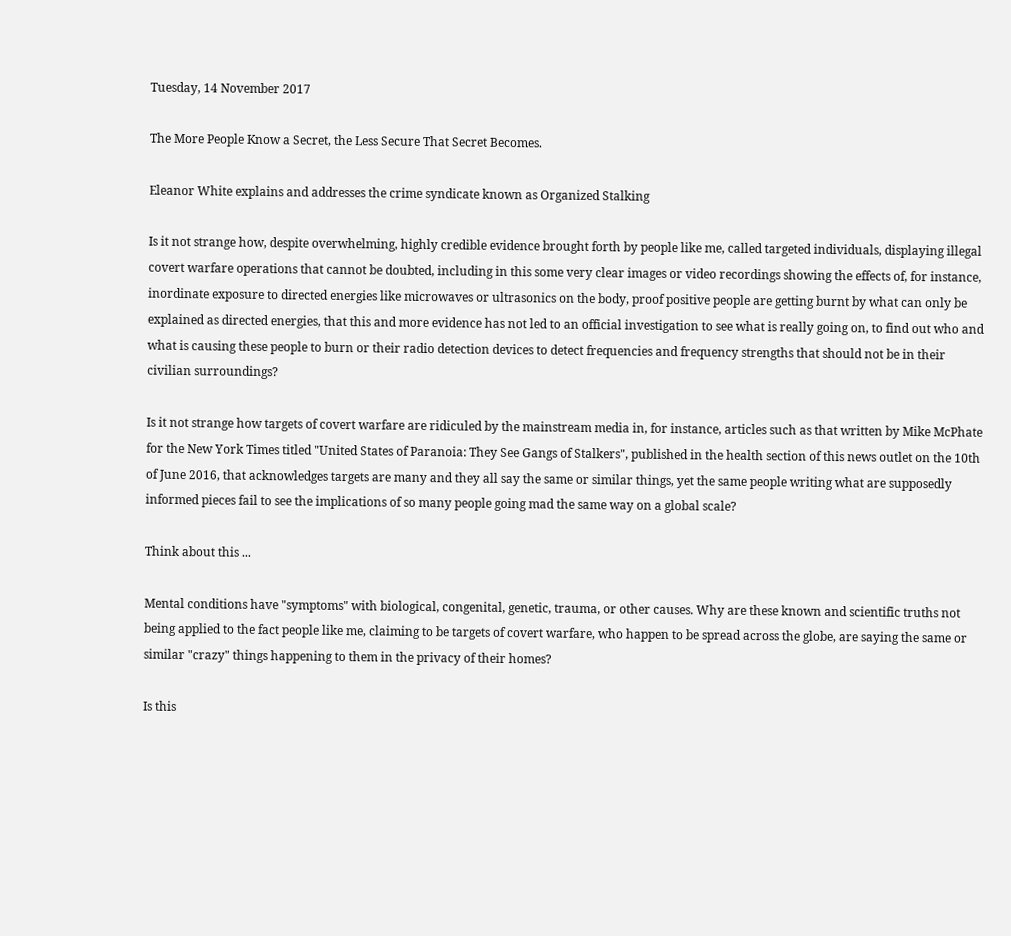Tuesday, 14 November 2017

The More People Know a Secret, the Less Secure That Secret Becomes.

Eleanor White explains and addresses the crime syndicate known as Organized Stalking

Is it not strange how, despite overwhelming, highly credible evidence brought forth by people like me, called targeted individuals, displaying illegal covert warfare operations that cannot be doubted, including in this some very clear images or video recordings showing the effects of, for instance, inordinate exposure to directed energies like microwaves or ultrasonics on the body, proof positive people are getting burnt by what can only be explained as directed energies, that this and more evidence has not led to an official investigation to see what is really going on, to find out who and what is causing these people to burn or their radio detection devices to detect frequencies and frequency strengths that should not be in their civilian surroundings?

Is it not strange how targets of covert warfare are ridiculed by the mainstream media in, for instance, articles such as that written by Mike McPhate for the New York Times titled "United States of Paranoia: They See Gangs of Stalkers", published in the health section of this news outlet on the 10th of June 2016, that acknowledges targets are many and they all say the same or similar things, yet the same people writing what are supposedly informed pieces fail to see the implications of so many people going mad the same way on a global scale?

Think about this ...

Mental conditions have "symptoms" with biological, congenital, genetic, trauma, or other causes. Why are these known and scientific truths not being applied to the fact people like me, claiming to be targets of covert warfare, who happen to be spread across the globe, are saying the same or similar "crazy" things happening to them in the privacy of their homes?

Is this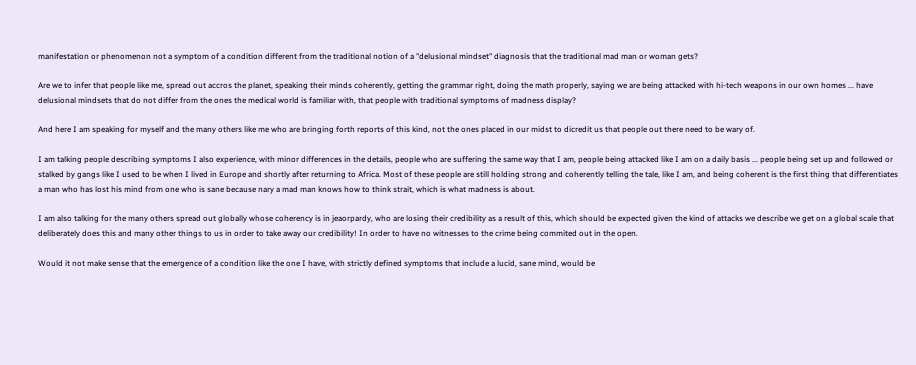manifestation or phenomenon not a symptom of a condition different from the traditional notion of a "delusional mindset" diagnosis that the traditional mad man or woman gets?

Are we to infer that people like me, spread out accros the planet, speaking their minds coherently, getting the grammar right, doing the math properly, saying we are being attacked with hi-tech weapons in our own homes ... have delusional mindsets that do not differ from the ones the medical world is familiar with, that people with traditional symptoms of madness display?

And here I am speaking for myself and the many others like me who are bringing forth reports of this kind, not the ones placed in our midst to dicredit us that people out there need to be wary of.

I am talking people describing symptoms I also experience, with minor differences in the details, people who are suffering the same way that I am, people being attacked like I am on a daily basis ... people being set up and followed or stalked by gangs like I used to be when I lived in Europe and shortly after returning to Africa. Most of these people are still holding strong and coherently telling the tale, like I am, and being coherent is the first thing that differentiates a man who has lost his mind from one who is sane because nary a mad man knows how to think strait, which is what madness is about.

I am also talking for the many others spread out globally whose coherency is in jeaorpardy, who are losing their credibility as a result of this, which should be expected given the kind of attacks we describe we get on a global scale that deliberately does this and many other things to us in order to take away our credibility! In order to have no witnesses to the crime being commited out in the open.

Would it not make sense that the emergence of a condition like the one I have, with strictly defined symptoms that include a lucid, sane mind, would be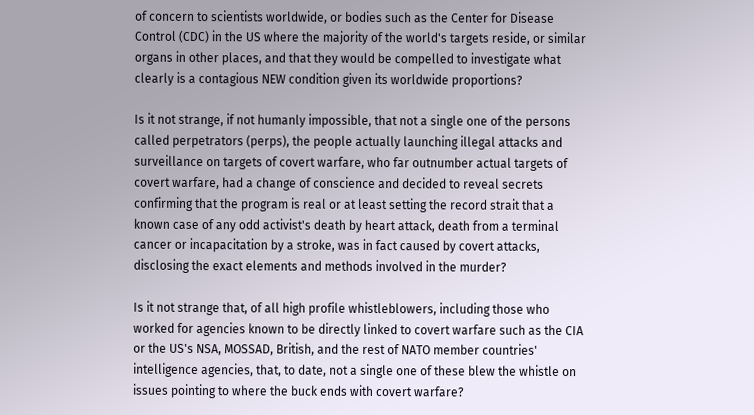of concern to scientists worldwide, or bodies such as the Center for Disease Control (CDC) in the US where the majority of the world's targets reside, or similar organs in other places, and that they would be compelled to investigate what clearly is a contagious NEW condition given its worldwide proportions?

Is it not strange, if not humanly impossible, that not a single one of the persons called perpetrators (perps), the people actually launching illegal attacks and surveillance on targets of covert warfare, who far outnumber actual targets of covert warfare, had a change of conscience and decided to reveal secrets confirming that the program is real or at least setting the record strait that a known case of any odd activist's death by heart attack, death from a terminal cancer or incapacitation by a stroke, was in fact caused by covert attacks, disclosing the exact elements and methods involved in the murder?

Is it not strange that, of all high profile whistleblowers, including those who worked for agencies known to be directly linked to covert warfare such as the CIA or the US's NSA, MOSSAD, British, and the rest of NATO member countries' intelligence agencies, that, to date, not a single one of these blew the whistle on issues pointing to where the buck ends with covert warfare?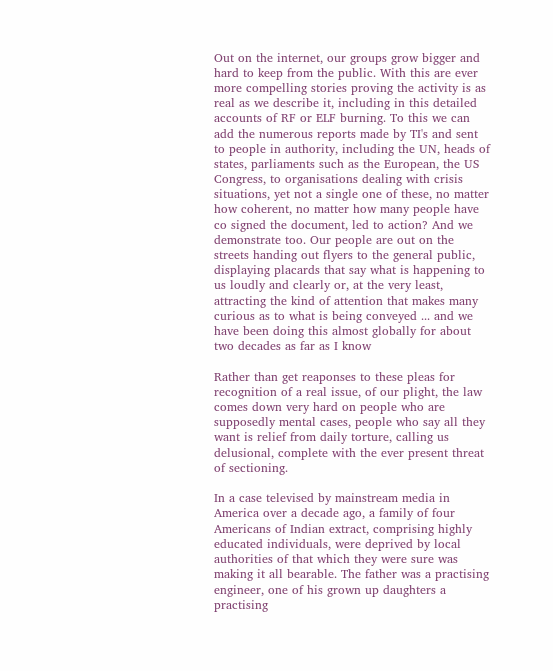Out on the internet, our groups grow bigger and hard to keep from the public. With this are ever more compelling stories proving the activity is as real as we describe it, including in this detailed accounts of RF or ELF burning. To this we can add the numerous reports made by TI's and sent to people in authority, including the UN, heads of states, parliaments such as the European, the US Congress, to organisations dealing with crisis situations, yet not a single one of these, no matter how coherent, no matter how many people have co signed the document, led to action? And we demonstrate too. Our people are out on the streets handing out flyers to the general public, displaying placards that say what is happening to us loudly and clearly or, at the very least, attracting the kind of attention that makes many curious as to what is being conveyed ... and we have been doing this almost globally for about two decades as far as I know

Rather than get reaponses to these pleas for recognition of a real issue, of our plight, the law comes down very hard on people who are supposedly mental cases, people who say all they want is relief from daily torture, calling us delusional, complete with the ever present threat of sectioning.

In a case televised by mainstream media in America over a decade ago, a family of four Americans of Indian extract, comprising highly educated individuals, were deprived by local authorities of that which they were sure was making it all bearable. The father was a practising engineer, one of his grown up daughters a practising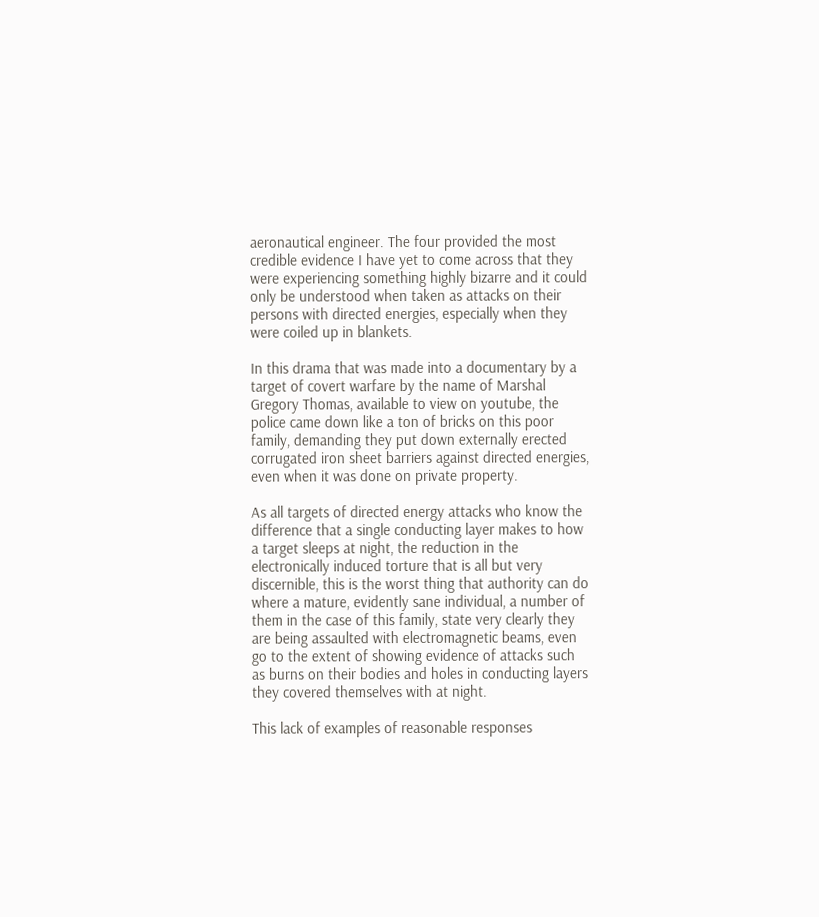aeronautical engineer. The four provided the most credible evidence I have yet to come across that they were experiencing something highly bizarre and it could only be understood when taken as attacks on their persons with directed energies, especially when they were coiled up in blankets.

In this drama that was made into a documentary by a target of covert warfare by the name of Marshal Gregory Thomas, available to view on youtube, the police came down like a ton of bricks on this poor family, demanding they put down externally erected corrugated iron sheet barriers against directed energies, even when it was done on private property.

As all targets of directed energy attacks who know the difference that a single conducting layer makes to how a target sleeps at night, the reduction in the electronically induced torture that is all but very discernible, this is the worst thing that authority can do where a mature, evidently sane individual, a number of them in the case of this family, state very clearly they are being assaulted with electromagnetic beams, even go to the extent of showing evidence of attacks such as burns on their bodies and holes in conducting layers they covered themselves with at night.

This lack of examples of reasonable responses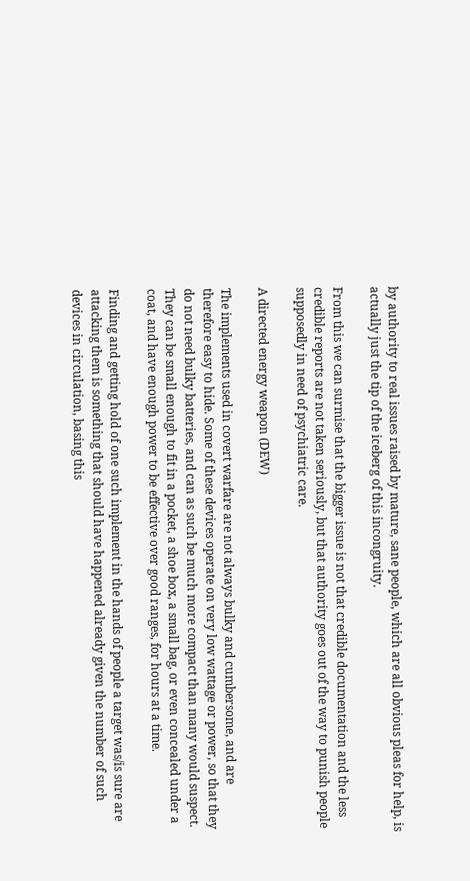by authority to real issues raised by mature, sane people, which are all obvious pleas for help, is actually just the tip of the iceberg of this incongruity.

From this we can surmise that the bigger issue is not that credible documentation and the less credible reports are not taken seriously, but that authority goes out of the way to punish people supposedly in need of psychiatric care.

A directed energy weapon (DEW)

The implements used in covert warfare are not always bulky and cumbersome, and are therefore easy to hide. Some of these devices operate on very low wattage or power, so that they do not need bulky batteries, and can as such be much more compact than many would suspect. They can be small enough to fit in a pocket, a shoe box, a small bag, or even concealed under a coat, and have enough power to be effective over good ranges, for hours at a time.

Finding and getting hold of one such implement in the hands of people a target was/is sure are attacking them is something that should have happened already given the number of such devices in circulation, basing this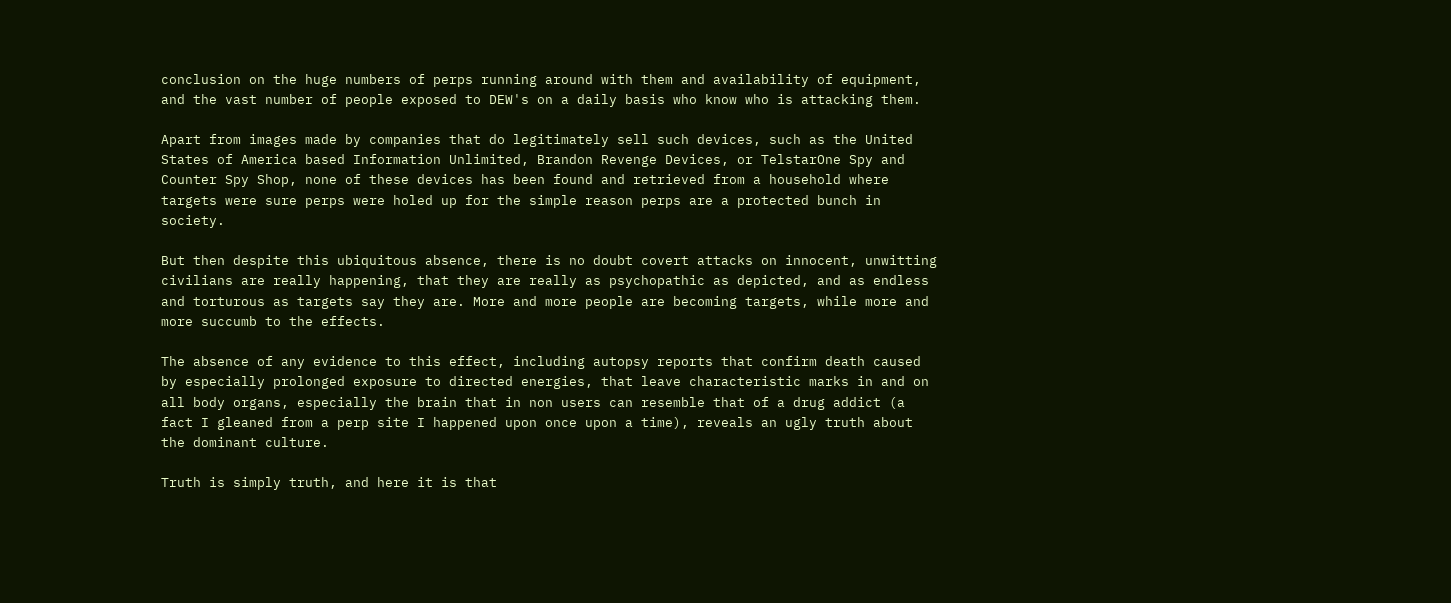conclusion on the huge numbers of perps running around with them and availability of equipment, and the vast number of people exposed to DEW's on a daily basis who know who is attacking them.

Apart from images made by companies that do legitimately sell such devices, such as the United States of America based Information Unlimited, Brandon Revenge Devices, or TelstarOne Spy and Counter Spy Shop, none of these devices has been found and retrieved from a household where targets were sure perps were holed up for the simple reason perps are a protected bunch in society.

But then despite this ubiquitous absence, there is no doubt covert attacks on innocent, unwitting civilians are really happening, that they are really as psychopathic as depicted, and as endless and torturous as targets say they are. More and more people are becoming targets, while more and more succumb to the effects.

The absence of any evidence to this effect, including autopsy reports that confirm death caused by especially prolonged exposure to directed energies, that leave characteristic marks in and on all body organs, especially the brain that in non users can resemble that of a drug addict (a fact I gleaned from a perp site I happened upon once upon a time), reveals an ugly truth about the dominant culture.

Truth is simply truth, and here it is that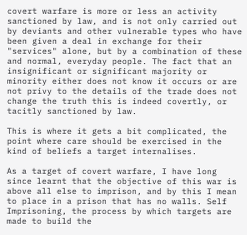covert warfare is more or less an activity sanctioned by law, and is not only carried out by deviants and other vulnerable types who have been given a deal in exchange for their "services" alone, but by a combination of these and normal, everyday people. The fact that an insignificant or significant majority or minority either does not know it occurs or are not privy to the details of the trade does not change the truth this is indeed covertly, or tacitly sanctioned by law.

This is where it gets a bit complicated, the point where care should be exercised in the kind of beliefs a target internalises.

As a target of covert warfare, I have long since learnt that the objective of this war is above all else to imprison, and by this I mean to place in a prison that has no walls. Self Imprisoning, the process by which targets are made to build the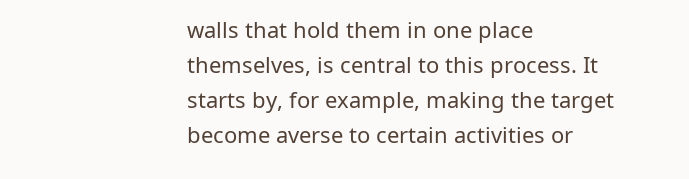walls that hold them in one place themselves, is central to this process. It starts by, for example, making the target become averse to certain activities or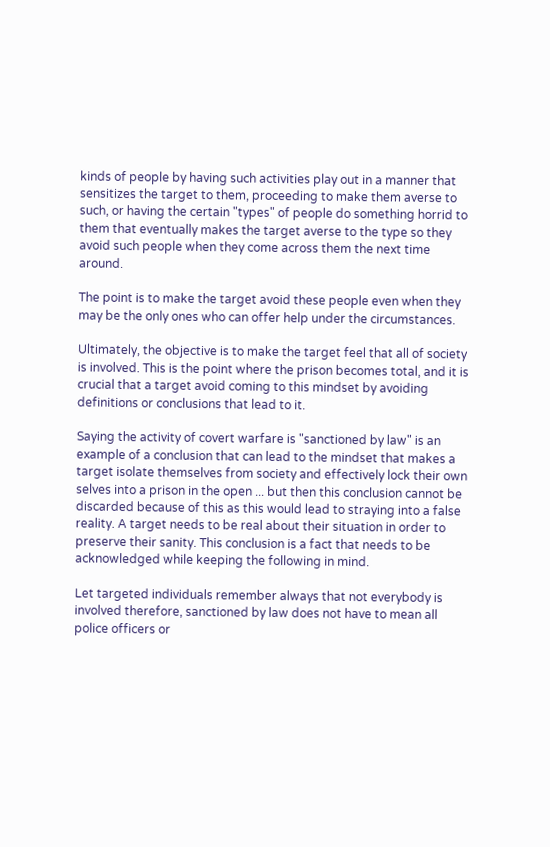kinds of people by having such activities play out in a manner that sensitizes the target to them, proceeding to make them averse to such, or having the certain "types" of people do something horrid to them that eventually makes the target averse to the type so they avoid such people when they come across them the next time around.

The point is to make the target avoid these people even when they may be the only ones who can offer help under the circumstances.

Ultimately, the objective is to make the target feel that all of society is involved. This is the point where the prison becomes total, and it is crucial that a target avoid coming to this mindset by avoiding definitions or conclusions that lead to it.

Saying the activity of covert warfare is "sanctioned by law" is an example of a conclusion that can lead to the mindset that makes a target isolate themselves from society and effectively lock their own selves into a prison in the open ... but then this conclusion cannot be discarded because of this as this would lead to straying into a false reality. A target needs to be real about their situation in order to preserve their sanity. This conclusion is a fact that needs to be acknowledged while keeping the following in mind.

Let targeted individuals remember always that not everybody is involved therefore, sanctioned by law does not have to mean all police officers or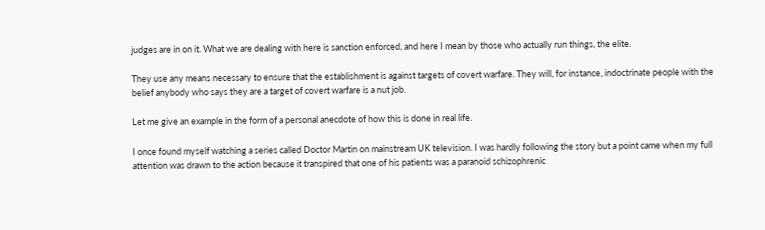judges are in on it. What we are dealing with here is sanction enforced, and here I mean by those who actually run things, the elite.

They use any means necessary to ensure that the establishment is against targets of covert warfare. They will, for instance, indoctrinate people with the belief anybody who says they are a target of covert warfare is a nut job.

Let me give an example in the form of a personal anecdote of how this is done in real life.

I once found myself watching a series called Doctor Martin on mainstream UK television. I was hardly following the story but a point came when my full attention was drawn to the action because it transpired that one of his patients was a paranoid schizophrenic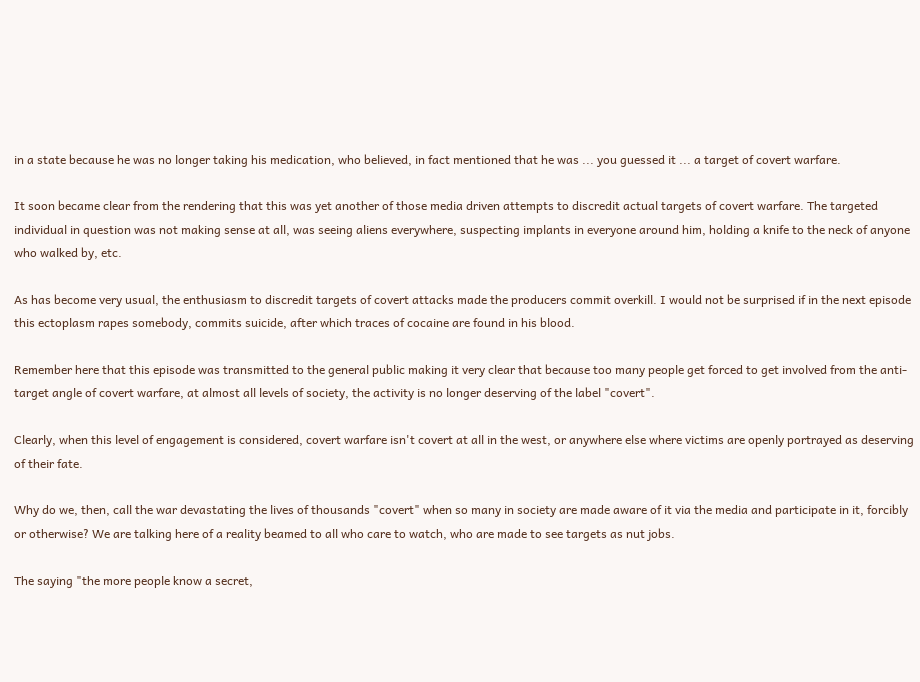in a state because he was no longer taking his medication, who believed, in fact mentioned that he was ... you guessed it ... a target of covert warfare.

It soon became clear from the rendering that this was yet another of those media driven attempts to discredit actual targets of covert warfare. The targeted individual in question was not making sense at all, was seeing aliens everywhere, suspecting implants in everyone around him, holding a knife to the neck of anyone who walked by, etc.

As has become very usual, the enthusiasm to discredit targets of covert attacks made the producers commit overkill. I would not be surprised if in the next episode this ectoplasm rapes somebody, commits suicide, after which traces of cocaine are found in his blood.

Remember here that this episode was transmitted to the general public making it very clear that because too many people get forced to get involved from the anti-target angle of covert warfare, at almost all levels of society, the activity is no longer deserving of the label "covert".

Clearly, when this level of engagement is considered, covert warfare isn't covert at all in the west, or anywhere else where victims are openly portrayed as deserving of their fate.

Why do we, then, call the war devastating the lives of thousands "covert" when so many in society are made aware of it via the media and participate in it, forcibly or otherwise? We are talking here of a reality beamed to all who care to watch, who are made to see targets as nut jobs.

The saying "the more people know a secret,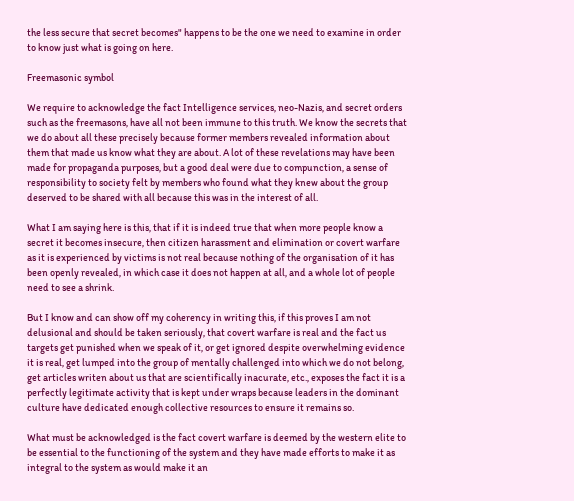the less secure that secret becomes" happens to be the one we need to examine in order to know just what is going on here.

Freemasonic symbol

We require to acknowledge the fact Intelligence services, neo-Nazis, and secret orders such as the freemasons, have all not been immune to this truth. We know the secrets that we do about all these precisely because former members revealed information about them that made us know what they are about. A lot of these revelations may have been made for propaganda purposes, but a good deal were due to compunction, a sense of responsibility to society felt by members who found what they knew about the group deserved to be shared with all because this was in the interest of all.

What I am saying here is this, that if it is indeed true that when more people know a secret it becomes insecure, then citizen harassment and elimination or covert warfare as it is experienced by victims is not real because nothing of the organisation of it has been openly revealed, in which case it does not happen at all, and a whole lot of people need to see a shrink.

But I know and can show off my coherency in writing this, if this proves I am not delusional and should be taken seriously, that covert warfare is real and the fact us targets get punished when we speak of it, or get ignored despite overwhelming evidence it is real, get lumped into the group of mentally challenged into which we do not belong, get articles writen about us that are scientifically inacurate, etc., exposes the fact it is a perfectly legitimate activity that is kept under wraps because leaders in the dominant culture have dedicated enough collective resources to ensure it remains so.

What must be acknowledged is the fact covert warfare is deemed by the western elite to be essential to the functioning of the system and they have made efforts to make it as integral to the system as would make it an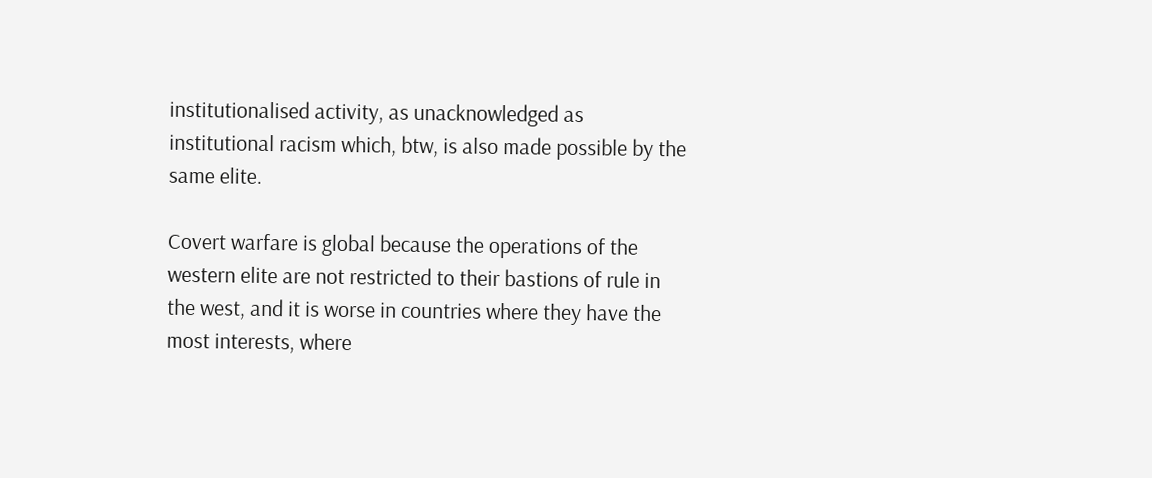institutionalised activity, as unacknowledged as institutional racism which, btw, is also made possible by the same elite.

Covert warfare is global because the operations of the western elite are not restricted to their bastions of rule in the west, and it is worse in countries where they have the most interests, where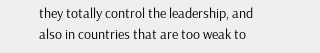they totally control the leadership, and also in countries that are too weak to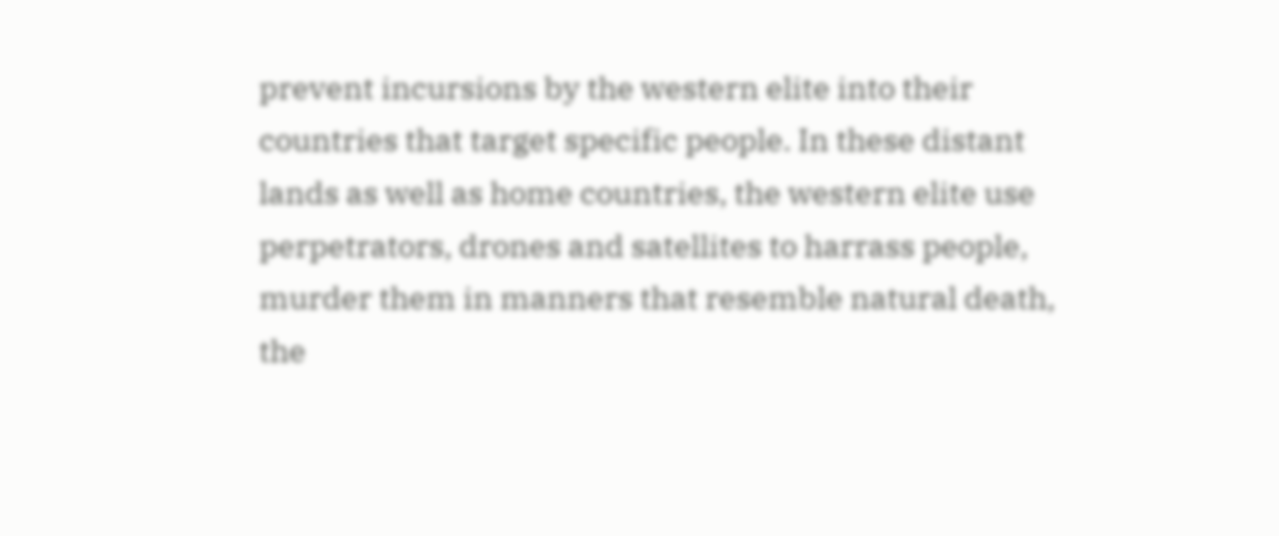prevent incursions by the western elite into their countries that target specific people. In these distant lands as well as home countries, the western elite use perpetrators, drones and satellites to harrass people, murder them in manners that resemble natural death, the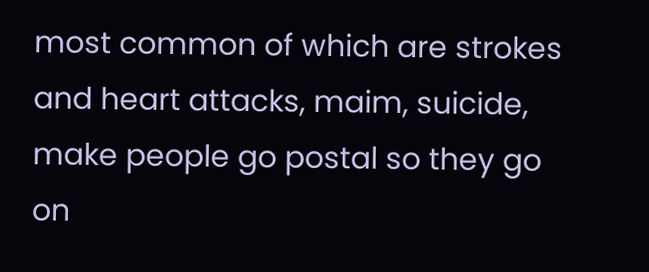most common of which are strokes and heart attacks, maim, suicide, make people go postal so they go on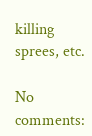killing sprees, etc.

No comments: